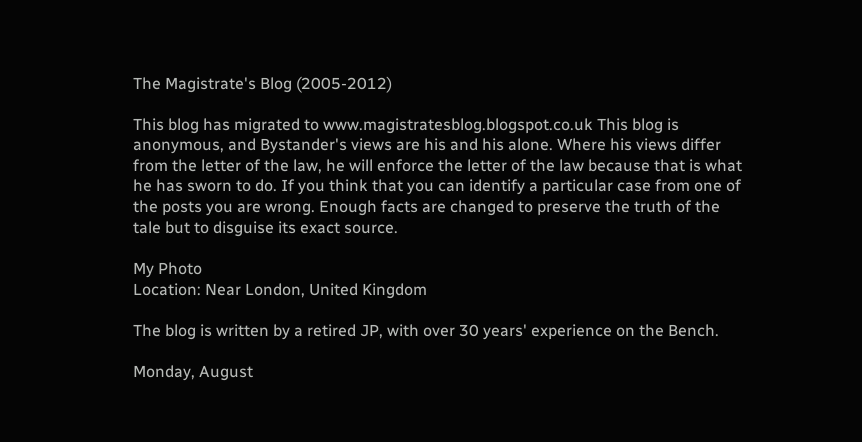The Magistrate's Blog (2005-2012)

This blog has migrated to www.magistratesblog.blogspot.co.uk This blog is anonymous, and Bystander's views are his and his alone. Where his views differ from the letter of the law, he will enforce the letter of the law because that is what he has sworn to do. If you think that you can identify a particular case from one of the posts you are wrong. Enough facts are changed to preserve the truth of the tale but to disguise its exact source.

My Photo
Location: Near London, United Kingdom

The blog is written by a retired JP, with over 30 years' experience on the Bench.

Monday, August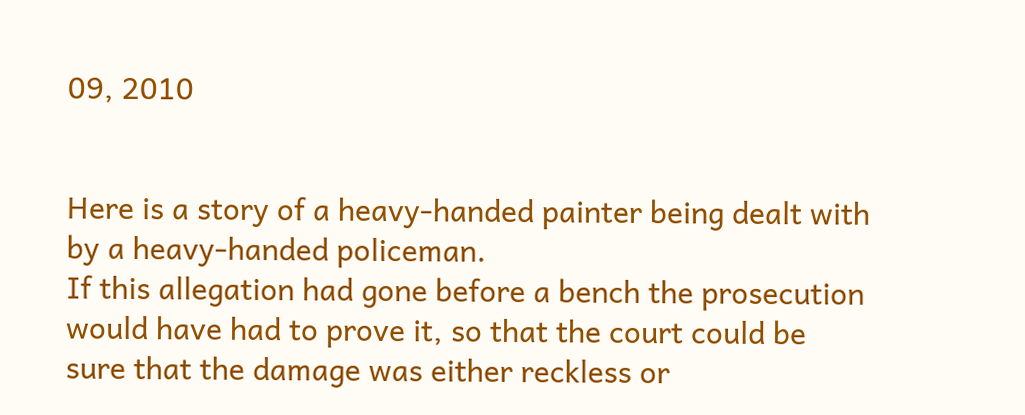09, 2010


Here is a story of a heavy-handed painter being dealt with by a heavy-handed policeman.
If this allegation had gone before a bench the prosecution would have had to prove it, so that the court could be sure that the damage was either reckless or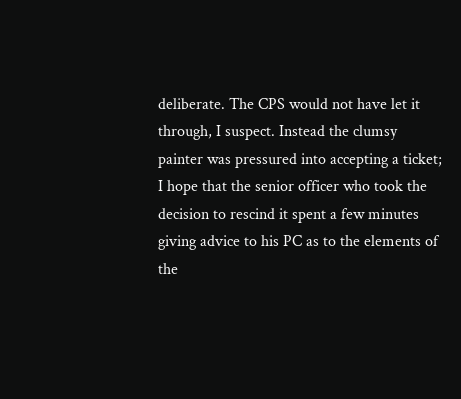deliberate. The CPS would not have let it through, I suspect. Instead the clumsy painter was pressured into accepting a ticket; I hope that the senior officer who took the decision to rescind it spent a few minutes giving advice to his PC as to the elements of the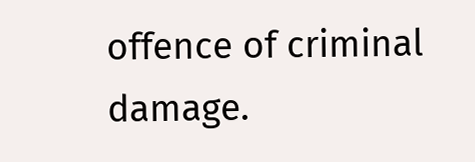offence of criminal damage.